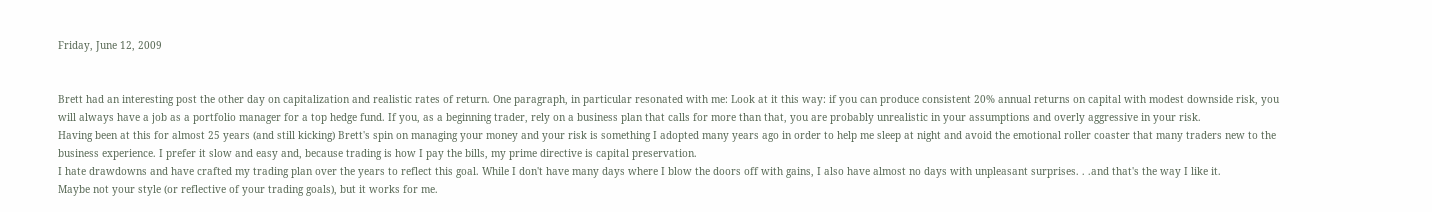Friday, June 12, 2009


Brett had an interesting post the other day on capitalization and realistic rates of return. One paragraph, in particular resonated with me: Look at it this way: if you can produce consistent 20% annual returns on capital with modest downside risk, you will always have a job as a portfolio manager for a top hedge fund. If you, as a beginning trader, rely on a business plan that calls for more than that, you are probably unrealistic in your assumptions and overly aggressive in your risk.
Having been at this for almost 25 years (and still kicking) Brett's spin on managing your money and your risk is something I adopted many years ago in order to help me sleep at night and avoid the emotional roller coaster that many traders new to the business experience. I prefer it slow and easy and, because trading is how I pay the bills, my prime directive is capital preservation.
I hate drawdowns and have crafted my trading plan over the years to reflect this goal. While I don't have many days where I blow the doors off with gains, I also have almost no days with unpleasant surprises. . .and that's the way I like it.
Maybe not your style (or reflective of your trading goals), but it works for me.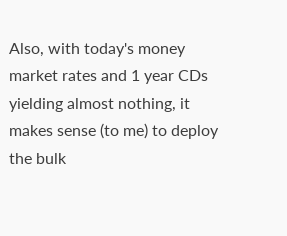Also, with today's money market rates and 1 year CDs yielding almost nothing, it makes sense (to me) to deploy the bulk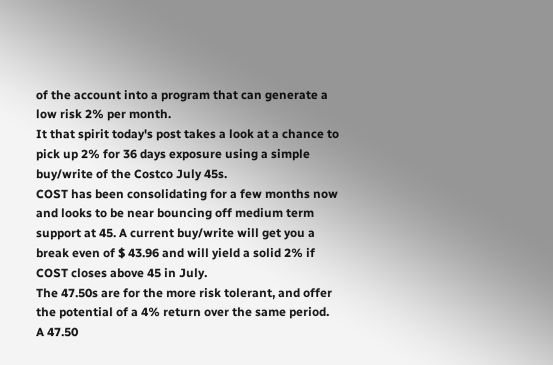of the account into a program that can generate a low risk 2% per month.
It that spirit today's post takes a look at a chance to pick up 2% for 36 days exposure using a simple buy/write of the Costco July 45s.
COST has been consolidating for a few months now and looks to be near bouncing off medium term support at 45. A current buy/write will get you a break even of $ 43.96 and will yield a solid 2% if COST closes above 45 in July.
The 47.50s are for the more risk tolerant, and offer the potential of a 4% return over the same period.
A 47.50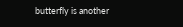butterfly is another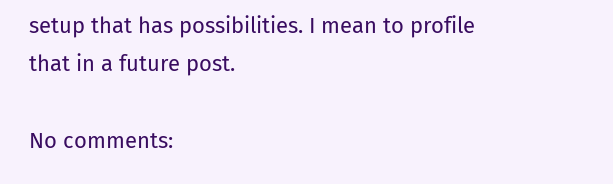setup that has possibilities. I mean to profile that in a future post.

No comments: